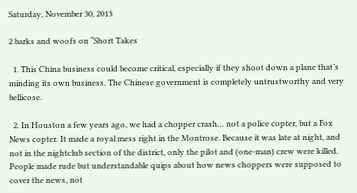Saturday, November 30, 2013

2 barks and woofs on “Short Takes

  1. This China business could become critical, especially if they shoot down a plane that’s minding its own business. The Chinese government is completely untrustworthy and very bellicose.

  2. In Houston a few years ago, we had a chopper crash… not a police copter, but a Fox News copter. It made a royal mess right in the Montrose. Because it was late at night, and not in the nightclub section of the district, only the pilot and (one-man) crew were killed. People made rude but understandable quips about how news choppers were supposed to cover the news, not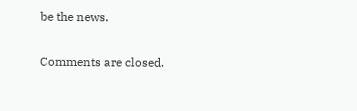be the news.

Comments are closed.